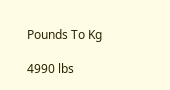Pounds To Kg

4990 lbs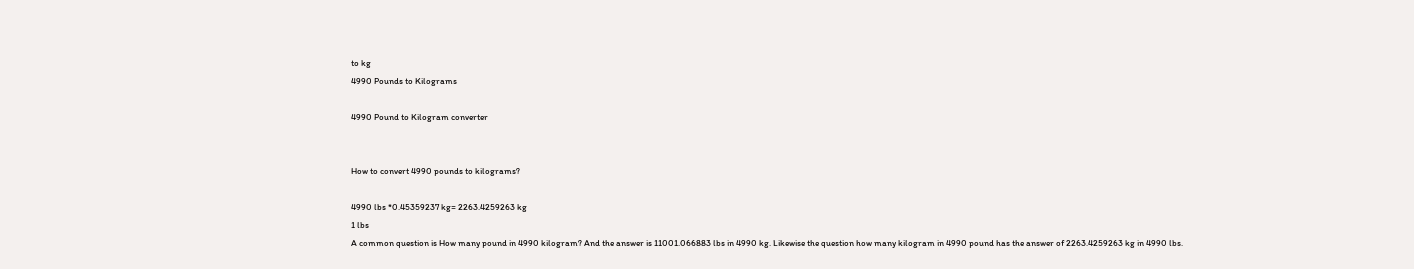to kg
4990 Pounds to Kilograms

4990 Pound to Kilogram converter


How to convert 4990 pounds to kilograms?

4990 lbs *0.45359237 kg= 2263.4259263 kg
1 lbs
A common question is How many pound in 4990 kilogram? And the answer is 11001.066883 lbs in 4990 kg. Likewise the question how many kilogram in 4990 pound has the answer of 2263.4259263 kg in 4990 lbs.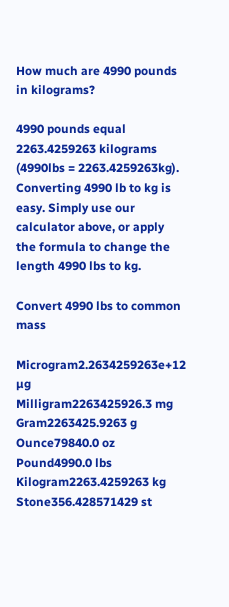How much are 4990 pounds in kilograms?

4990 pounds equal 2263.4259263 kilograms (4990lbs = 2263.4259263kg). Converting 4990 lb to kg is easy. Simply use our calculator above, or apply the formula to change the length 4990 lbs to kg.

Convert 4990 lbs to common mass

Microgram2.2634259263e+12 µg
Milligram2263425926.3 mg
Gram2263425.9263 g
Ounce79840.0 oz
Pound4990.0 lbs
Kilogram2263.4259263 kg
Stone356.428571429 st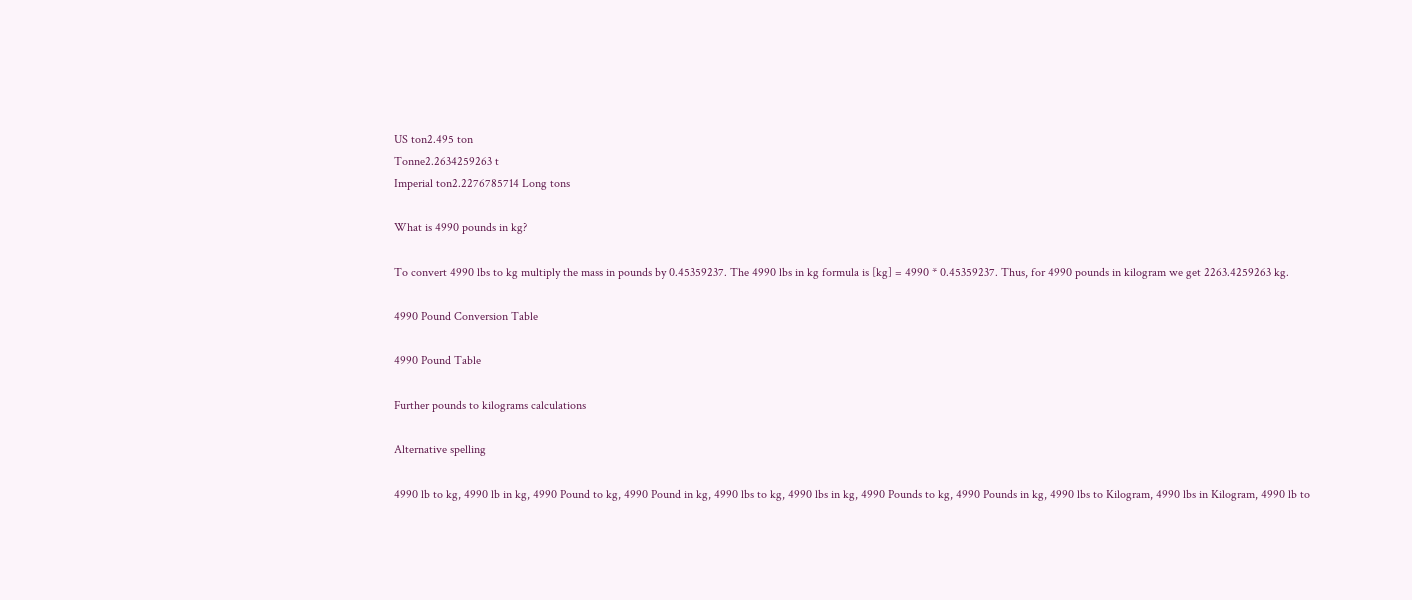US ton2.495 ton
Tonne2.2634259263 t
Imperial ton2.2276785714 Long tons

What is 4990 pounds in kg?

To convert 4990 lbs to kg multiply the mass in pounds by 0.45359237. The 4990 lbs in kg formula is [kg] = 4990 * 0.45359237. Thus, for 4990 pounds in kilogram we get 2263.4259263 kg.

4990 Pound Conversion Table

4990 Pound Table

Further pounds to kilograms calculations

Alternative spelling

4990 lb to kg, 4990 lb in kg, 4990 Pound to kg, 4990 Pound in kg, 4990 lbs to kg, 4990 lbs in kg, 4990 Pounds to kg, 4990 Pounds in kg, 4990 lbs to Kilogram, 4990 lbs in Kilogram, 4990 lb to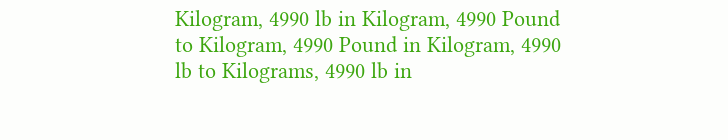Kilogram, 4990 lb in Kilogram, 4990 Pound to Kilogram, 4990 Pound in Kilogram, 4990 lb to Kilograms, 4990 lb in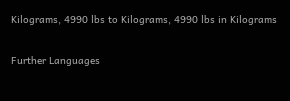Kilograms, 4990 lbs to Kilograms, 4990 lbs in Kilograms

Further Languages